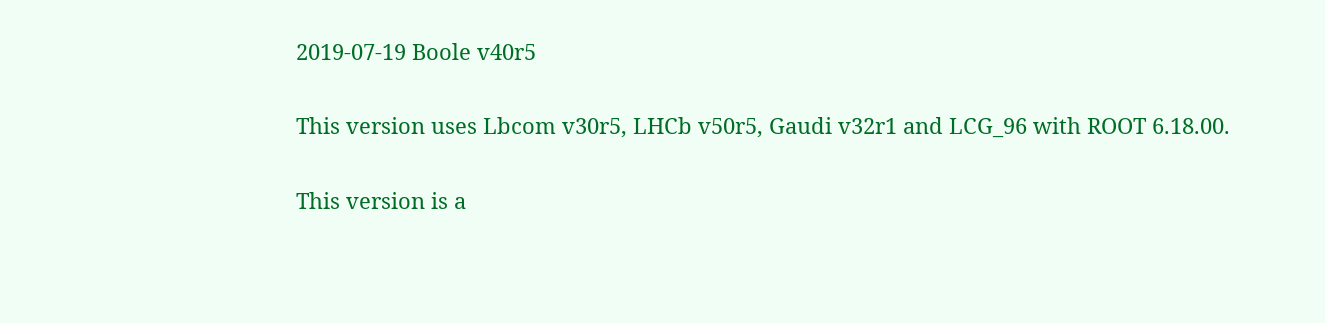2019-07-19 Boole v40r5

This version uses Lbcom v30r5, LHCb v50r5, Gaudi v32r1 and LCG_96 with ROOT 6.18.00.

This version is a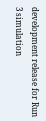development release for Run 3 simulation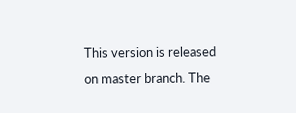This version is released on master branch. The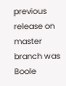previous release on master branch was Boole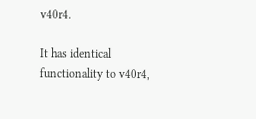v40r4.

It has identical functionality to v40r4,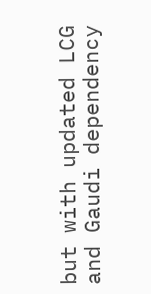but with updated LCG and Gaudi dependency